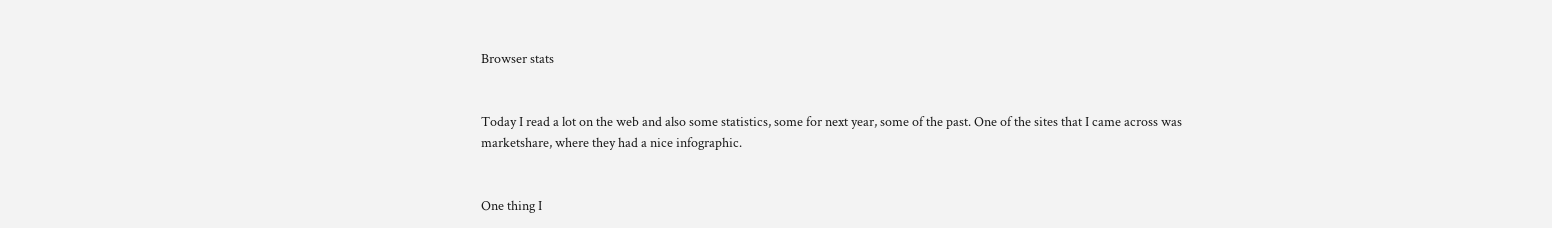Browser stats


Today I read a lot on the web and also some statistics, some for next year, some of the past. One of the sites that I came across was marketshare, where they had a nice infographic.


One thing I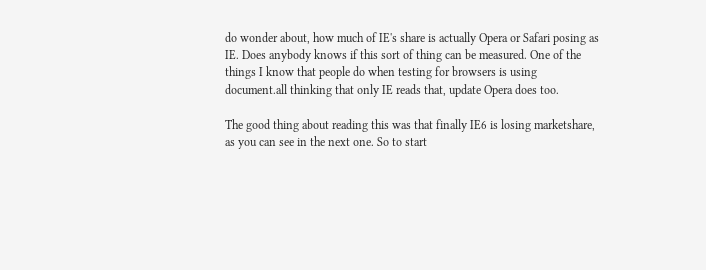do wonder about, how much of IE's share is actually Opera or Safari posing as IE. Does anybody knows if this sort of thing can be measured. One of the things I know that people do when testing for browsers is using document.all thinking that only IE reads that, update Opera does too.

The good thing about reading this was that finally IE6 is losing marketshare, as you can see in the next one. So to start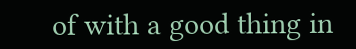of with a good thing in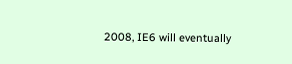2008, IE6 will eventually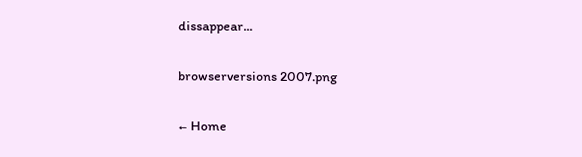dissappear...

browserversions 2007.png

← Home